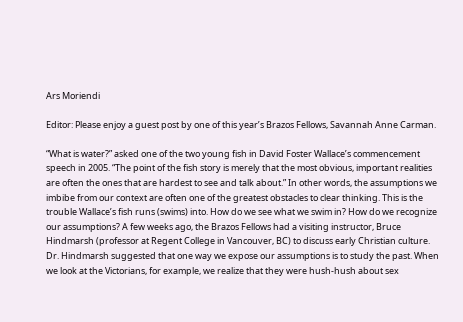Ars Moriendi

Editor: Please enjoy a guest post by one of this year’s Brazos Fellows, Savannah Anne Carman.

“What is water?” asked one of the two young fish in David Foster Wallace’s commencement speech in 2005. “The point of the fish story is merely that the most obvious, important realities are often the ones that are hardest to see and talk about.” In other words, the assumptions we imbibe from our context are often one of the greatest obstacles to clear thinking. This is the trouble Wallace’s fish runs (swims) into. How do we see what we swim in? How do we recognize our assumptions? A few weeks ago, the Brazos Fellows had a visiting instructor, Bruce Hindmarsh (professor at Regent College in Vancouver, BC) to discuss early Christian culture. Dr. Hindmarsh suggested that one way we expose our assumptions is to study the past. When we look at the Victorians, for example, we realize that they were hush-hush about sex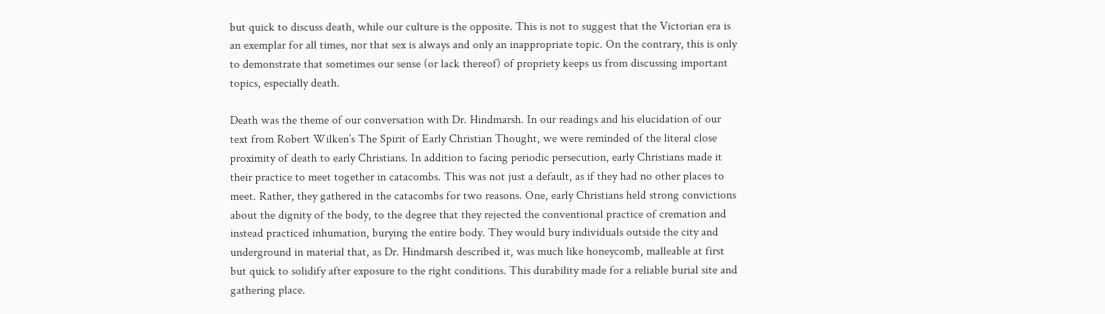but quick to discuss death, while our culture is the opposite. This is not to suggest that the Victorian era is an exemplar for all times, nor that sex is always and only an inappropriate topic. On the contrary, this is only to demonstrate that sometimes our sense (or lack thereof) of propriety keeps us from discussing important topics, especially death.

Death was the theme of our conversation with Dr. Hindmarsh. In our readings and his elucidation of our text from Robert Wilken’s The Spirit of Early Christian Thought, we were reminded of the literal close proximity of death to early Christians. In addition to facing periodic persecution, early Christians made it their practice to meet together in catacombs. This was not just a default, as if they had no other places to meet. Rather, they gathered in the catacombs for two reasons. One, early Christians held strong convictions about the dignity of the body, to the degree that they rejected the conventional practice of cremation and instead practiced inhumation, burying the entire body. They would bury individuals outside the city and underground in material that, as Dr. Hindmarsh described it, was much like honeycomb, malleable at first but quick to solidify after exposure to the right conditions. This durability made for a reliable burial site and gathering place.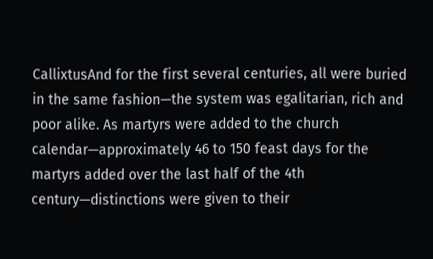CallixtusAnd for the first several centuries, all were buried in the same fashion—the system was egalitarian, rich and poor alike. As martyrs were added to the church calendar—approximately 46 to 150 feast days for the martyrs added over the last half of the 4th century—distinctions were given to their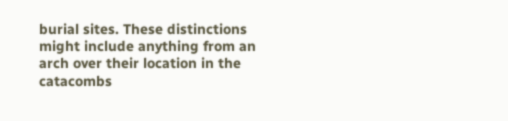burial sites. These distinctions might include anything from an arch over their location in the catacombs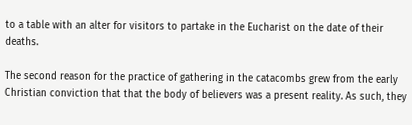to a table with an alter for visitors to partake in the Eucharist on the date of their deaths.

The second reason for the practice of gathering in the catacombs grew from the early Christian conviction that that the body of believers was a present reality. As such, they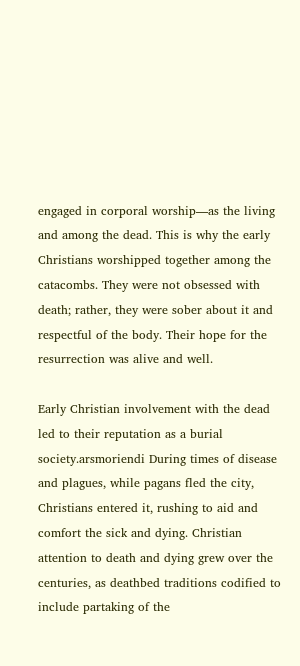engaged in corporal worship—as the living and among the dead. This is why the early Christians worshipped together among the catacombs. They were not obsessed with death; rather, they were sober about it and respectful of the body. Their hope for the resurrection was alive and well.

Early Christian involvement with the dead led to their reputation as a burial society.arsmoriendi During times of disease and plagues, while pagans fled the city, Christians entered it, rushing to aid and comfort the sick and dying. Christian attention to death and dying grew over the centuries, as deathbed traditions codified to include partaking of the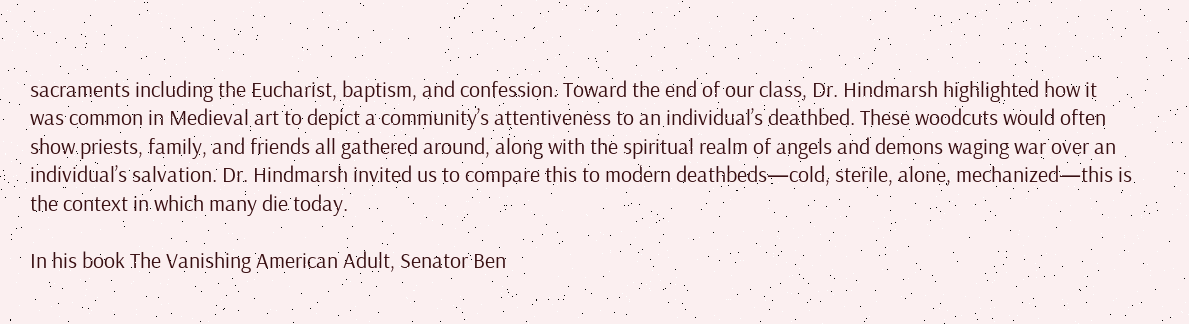sacraments including the Eucharist, baptism, and confession. Toward the end of our class, Dr. Hindmarsh highlighted how it was common in Medieval art to depict a community’s attentiveness to an individual’s deathbed. These woodcuts would often show priests, family, and friends all gathered around, along with the spiritual realm of angels and demons waging war over an individual’s salvation. Dr. Hindmarsh invited us to compare this to modern deathbeds—cold, sterile, alone, mechanized—this is the context in which many die today.

In his book The Vanishing American Adult, Senator Ben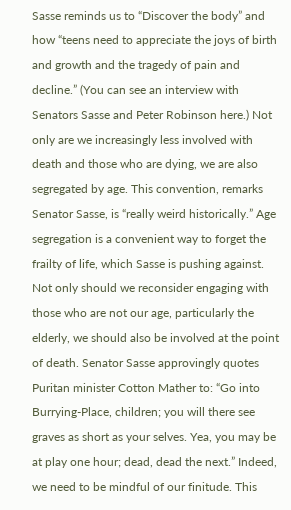Sasse reminds us to “Discover the body” and how “teens need to appreciate the joys of birth and growth and the tragedy of pain and decline.” (You can see an interview with Senators Sasse and Peter Robinson here.) Not only are we increasingly less involved with death and those who are dying, we are also segregated by age. This convention, remarks Senator Sasse, is “really weird historically.” Age segregation is a convenient way to forget the frailty of life, which Sasse is pushing against. Not only should we reconsider engaging with those who are not our age, particularly the elderly, we should also be involved at the point of death. Senator Sasse approvingly quotes Puritan minister Cotton Mather to: “Go into Burrying-Place, children; you will there see graves as short as your selves. Yea, you may be at play one hour; dead, dead the next.” Indeed, we need to be mindful of our finitude. This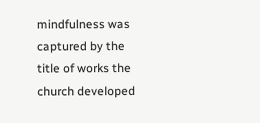mindfulness was captured by the title of works the church developed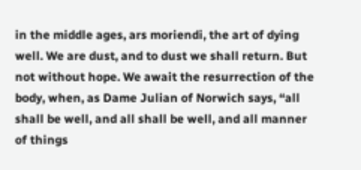in the middle ages, ars moriendi, the art of dying well. We are dust, and to dust we shall return. But not without hope. We await the resurrection of the body, when, as Dame Julian of Norwich says, “all shall be well, and all shall be well, and all manner of things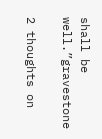shall be well.”gravestone

2 thoughts on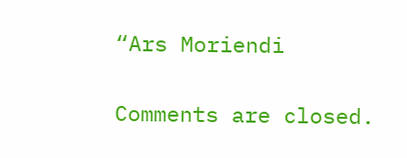“Ars Moriendi

Comments are closed.